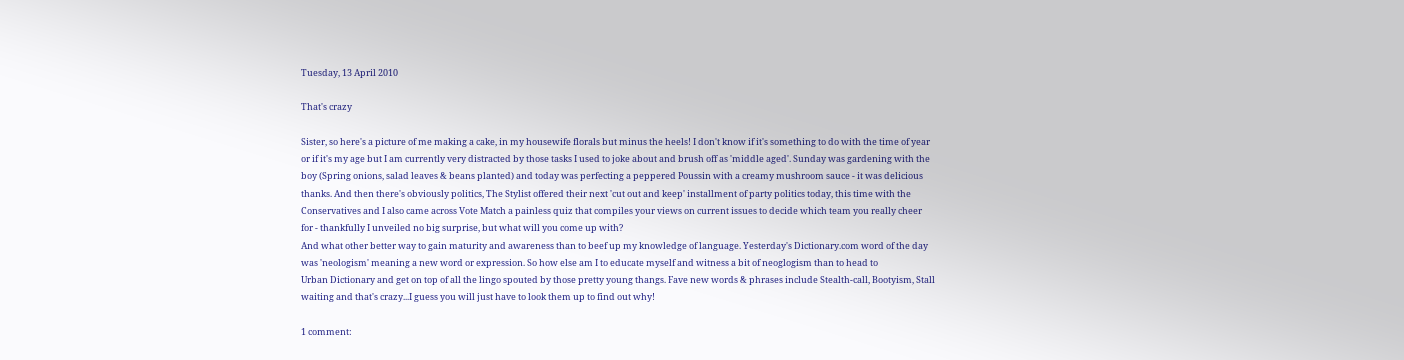Tuesday, 13 April 2010

That's crazy

Sister, so here's a picture of me making a cake, in my housewife florals but minus the heels! I don't know if it's something to do with the time of year or if it's my age but I am currently very distracted by those tasks I used to joke about and brush off as 'middle aged'. Sunday was gardening with the boy (Spring onions, salad leaves & beans planted) and today was perfecting a peppered Poussin with a creamy mushroom sauce - it was delicious thanks. And then there's obviously politics, The Stylist offered their next 'cut out and keep' installment of party politics today, this time with the Conservatives and I also came across Vote Match a painless quiz that compiles your views on current issues to decide which team you really cheer for - thankfully I unveiled no big surprise, but what will you come up with?
And what other better way to gain maturity and awareness than to beef up my knowledge of language. Yesterday's Dictionary.com word of the day was 'neologism' meaning a new word or expression. So how else am I to educate myself and witness a bit of neoglogism than to head to
Urban Dictionary and get on top of all the lingo spouted by those pretty young thangs. Fave new words & phrases include Stealth-call, Bootyism, Stall waiting and that's crazy...I guess you will just have to look them up to find out why!

1 comment: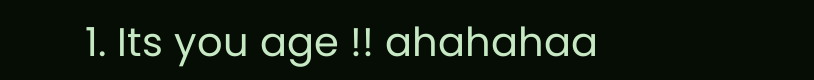1. Its you age !! ahahahaa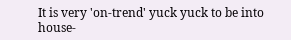It is very 'on-trend' yuck yuck to be into house-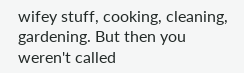wifey stuff, cooking, cleaning, gardening. But then you weren't called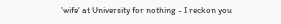'wife' at University for nothing - I reckon you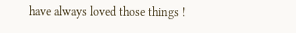have always loved those things !